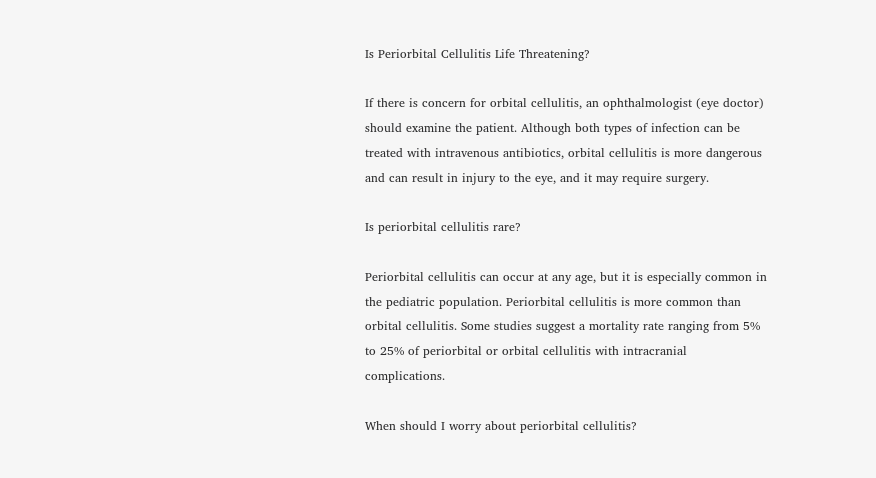Is Periorbital Cellulitis Life Threatening?

If there is concern for orbital cellulitis, an ophthalmologist (eye doctor) should examine the patient. Although both types of infection can be treated with intravenous antibiotics, orbital cellulitis is more dangerous and can result in injury to the eye, and it may require surgery.

Is periorbital cellulitis rare?

Periorbital cellulitis can occur at any age, but it is especially common in the pediatric population. Periorbital cellulitis is more common than orbital cellulitis. Some studies suggest a mortality rate ranging from 5% to 25% of periorbital or orbital cellulitis with intracranial complications.

When should I worry about periorbital cellulitis?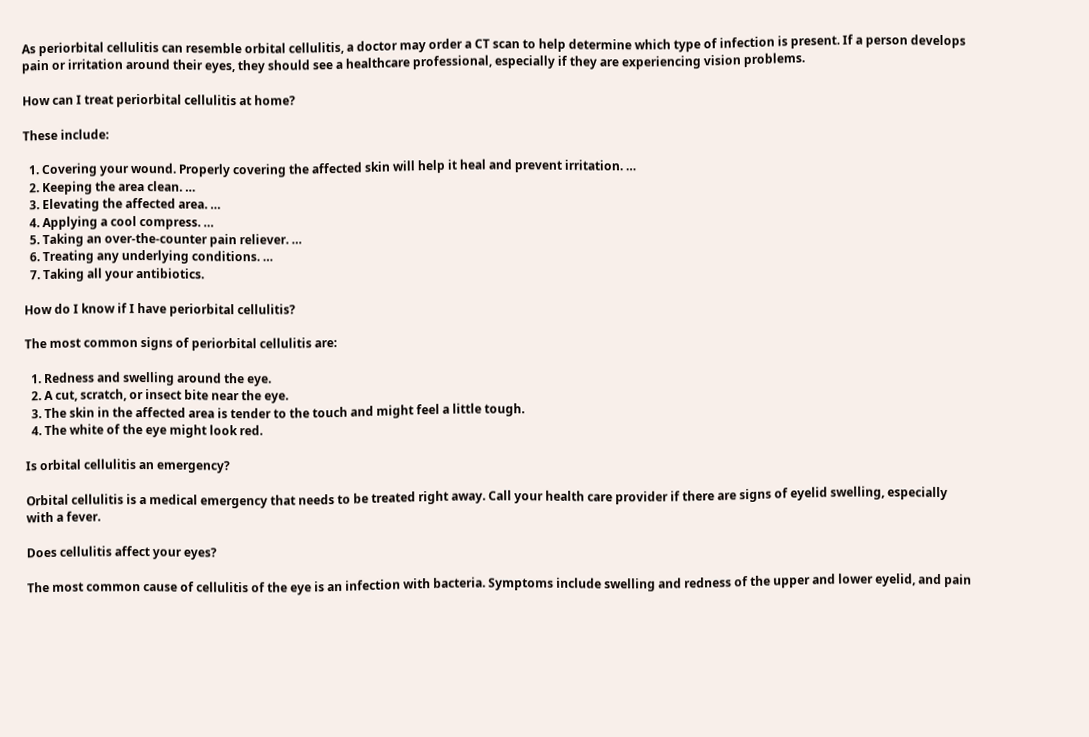As periorbital cellulitis can resemble orbital cellulitis, a doctor may order a CT scan to help determine which type of infection is present. If a person develops pain or irritation around their eyes, they should see a healthcare professional, especially if they are experiencing vision problems.

How can I treat periorbital cellulitis at home?

These include:

  1. Covering your wound. Properly covering the affected skin will help it heal and prevent irritation. …
  2. Keeping the area clean. …
  3. Elevating the affected area. …
  4. Applying a cool compress. …
  5. Taking an over-the-counter pain reliever. …
  6. Treating any underlying conditions. …
  7. Taking all your antibiotics.

How do I know if I have periorbital cellulitis?

The most common signs of periorbital cellulitis are:

  1. Redness and swelling around the eye.
  2. A cut, scratch, or insect bite near the eye.
  3. The skin in the affected area is tender to the touch and might feel a little tough.
  4. The white of the eye might look red.

Is orbital cellulitis an emergency?

Orbital cellulitis is a medical emergency that needs to be treated right away. Call your health care provider if there are signs of eyelid swelling, especially with a fever.

Does cellulitis affect your eyes?

The most common cause of cellulitis of the eye is an infection with bacteria. Symptoms include swelling and redness of the upper and lower eyelid, and pain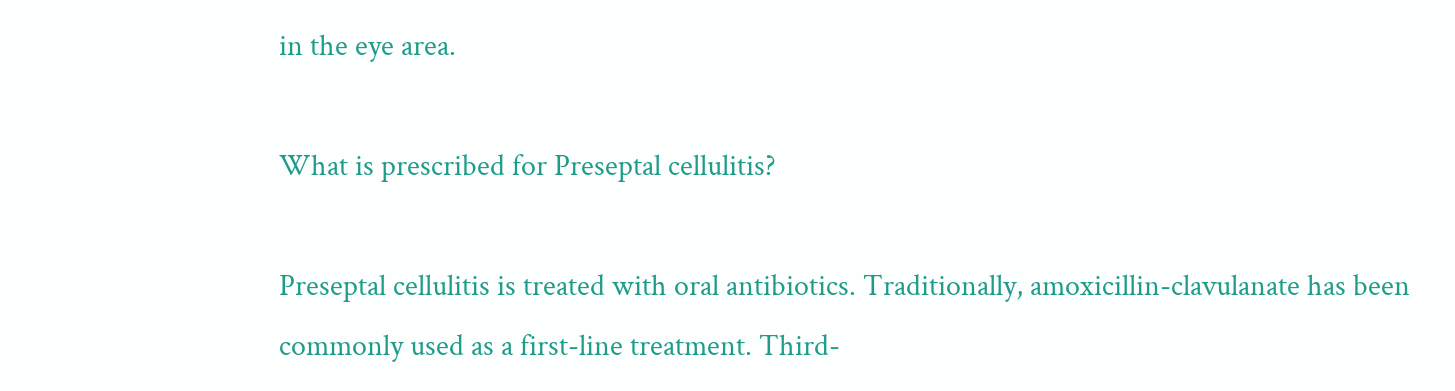in the eye area.

What is prescribed for Preseptal cellulitis?

Preseptal cellulitis is treated with oral antibiotics. Traditionally, amoxicillin-clavulanate has been commonly used as a first-line treatment. Third-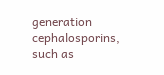generation cephalosporins, such as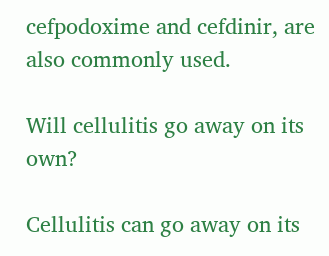cefpodoxime and cefdinir, are also commonly used.

Will cellulitis go away on its own?

Cellulitis can go away on its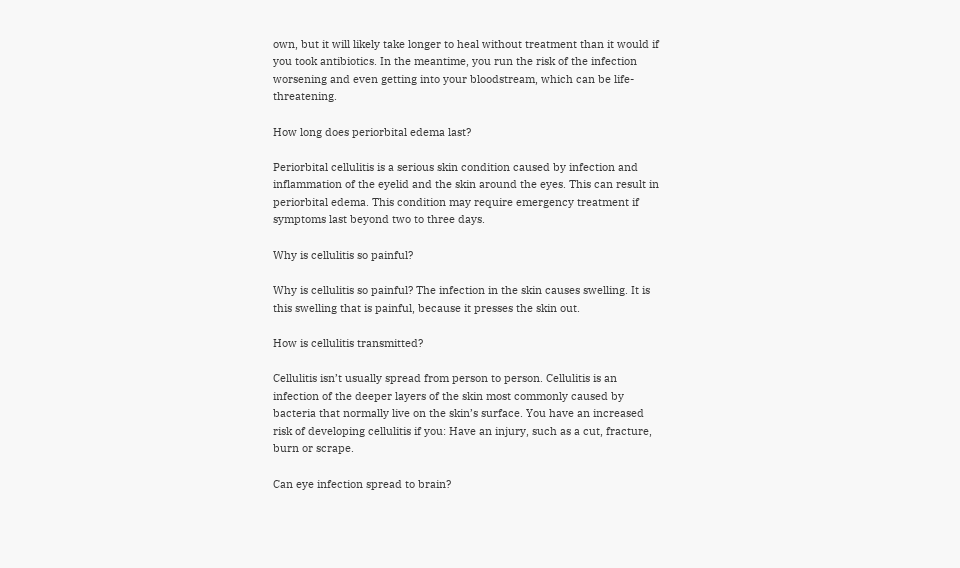own, but it will likely take longer to heal without treatment than it would if you took antibiotics. In the meantime, you run the risk of the infection worsening and even getting into your bloodstream, which can be life-threatening.

How long does periorbital edema last?

Periorbital cellulitis is a serious skin condition caused by infection and inflammation of the eyelid and the skin around the eyes. This can result in periorbital edema. This condition may require emergency treatment if symptoms last beyond two to three days.

Why is cellulitis so painful?

Why is cellulitis so painful? The infection in the skin causes swelling. It is this swelling that is painful, because it presses the skin out.

How is cellulitis transmitted?

Cellulitis isn’t usually spread from person to person. Cellulitis is an infection of the deeper layers of the skin most commonly caused by bacteria that normally live on the skin’s surface. You have an increased risk of developing cellulitis if you: Have an injury, such as a cut, fracture, burn or scrape.

Can eye infection spread to brain?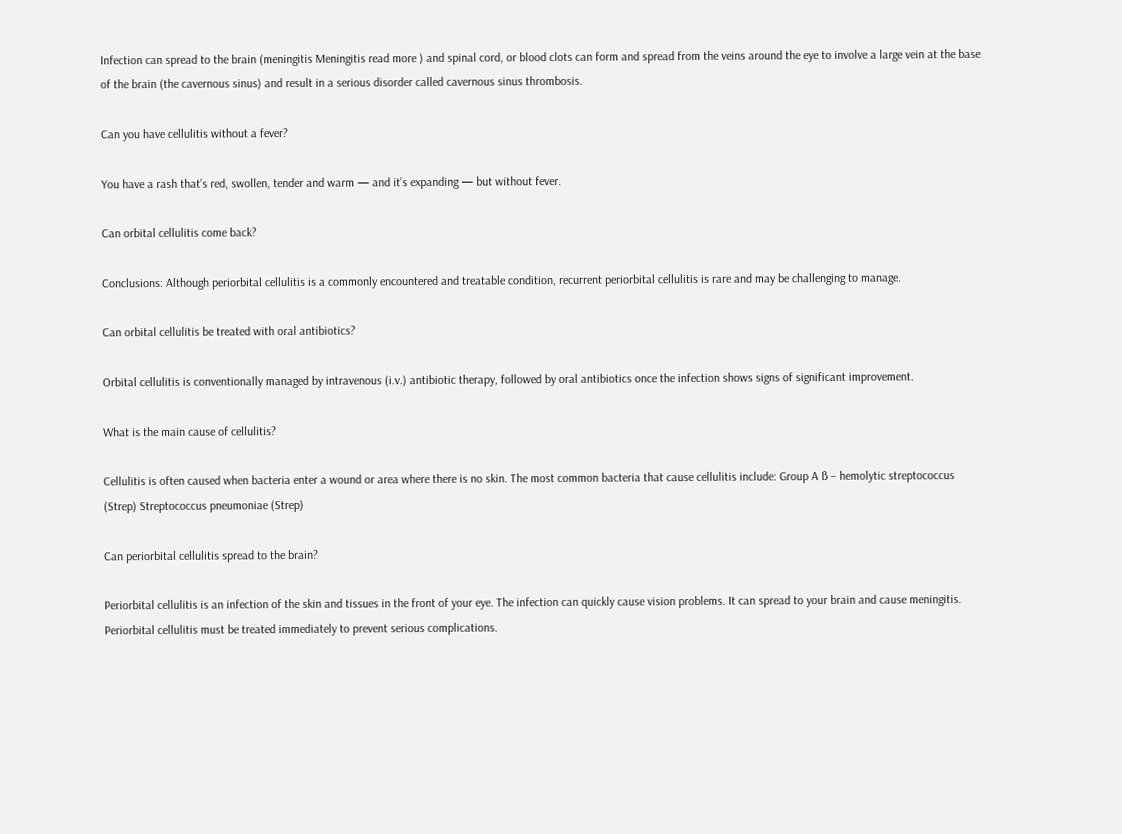Infection can spread to the brain (meningitis Meningitis read more ) and spinal cord, or blood clots can form and spread from the veins around the eye to involve a large vein at the base of the brain (the cavernous sinus) and result in a serious disorder called cavernous sinus thrombosis.

Can you have cellulitis without a fever?

You have a rash that’s red, swollen, tender and warm — and it’s expanding — but without fever.

Can orbital cellulitis come back?

Conclusions: Although periorbital cellulitis is a commonly encountered and treatable condition, recurrent periorbital cellulitis is rare and may be challenging to manage.

Can orbital cellulitis be treated with oral antibiotics?

Orbital cellulitis is conventionally managed by intravenous (i.v.) antibiotic therapy, followed by oral antibiotics once the infection shows signs of significant improvement.

What is the main cause of cellulitis?

Cellulitis is often caused when bacteria enter a wound or area where there is no skin. The most common bacteria that cause cellulitis include: Group A ß – hemolytic streptococcus (Strep) Streptococcus pneumoniae (Strep)

Can periorbital cellulitis spread to the brain?

Periorbital cellulitis is an infection of the skin and tissues in the front of your eye. The infection can quickly cause vision problems. It can spread to your brain and cause meningitis. Periorbital cellulitis must be treated immediately to prevent serious complications.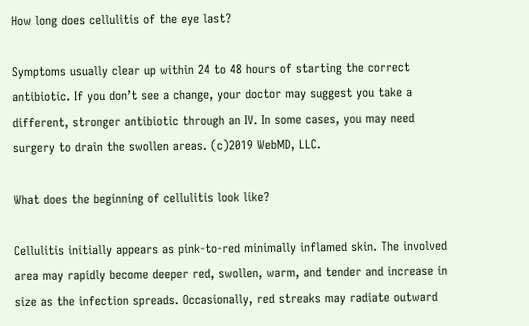How long does cellulitis of the eye last?

Symptoms usually clear up within 24 to 48 hours of starting the correct antibiotic. If you don’t see a change, your doctor may suggest you take a different, stronger antibiotic through an IV. In some cases, you may need surgery to drain the swollen areas. (c)2019 WebMD, LLC.

What does the beginning of cellulitis look like?

Cellulitis initially appears as pink-to-red minimally inflamed skin. The involved area may rapidly become deeper red, swollen, warm, and tender and increase in size as the infection spreads. Occasionally, red streaks may radiate outward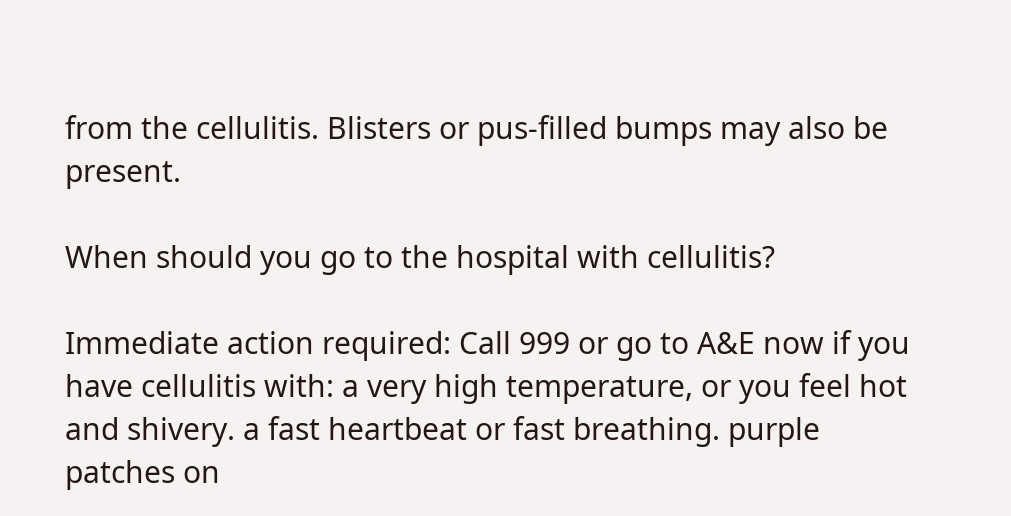from the cellulitis. Blisters or pus-filled bumps may also be present.

When should you go to the hospital with cellulitis?

Immediate action required: Call 999 or go to A&E now if you have cellulitis with: a very high temperature, or you feel hot and shivery. a fast heartbeat or fast breathing. purple patches on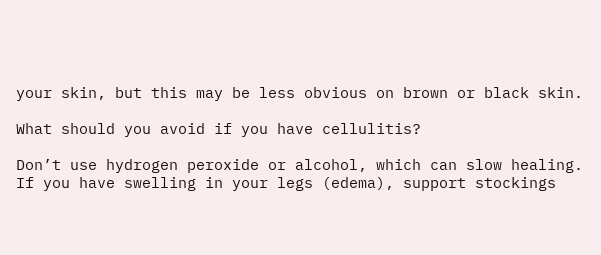your skin, but this may be less obvious on brown or black skin.

What should you avoid if you have cellulitis?

Don’t use hydrogen peroxide or alcohol, which can slow healing. If you have swelling in your legs (edema), support stockings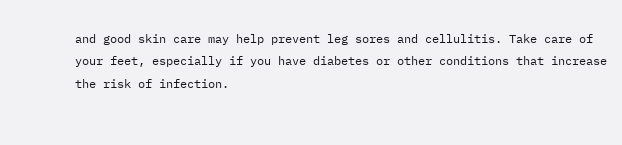and good skin care may help prevent leg sores and cellulitis. Take care of your feet, especially if you have diabetes or other conditions that increase the risk of infection.